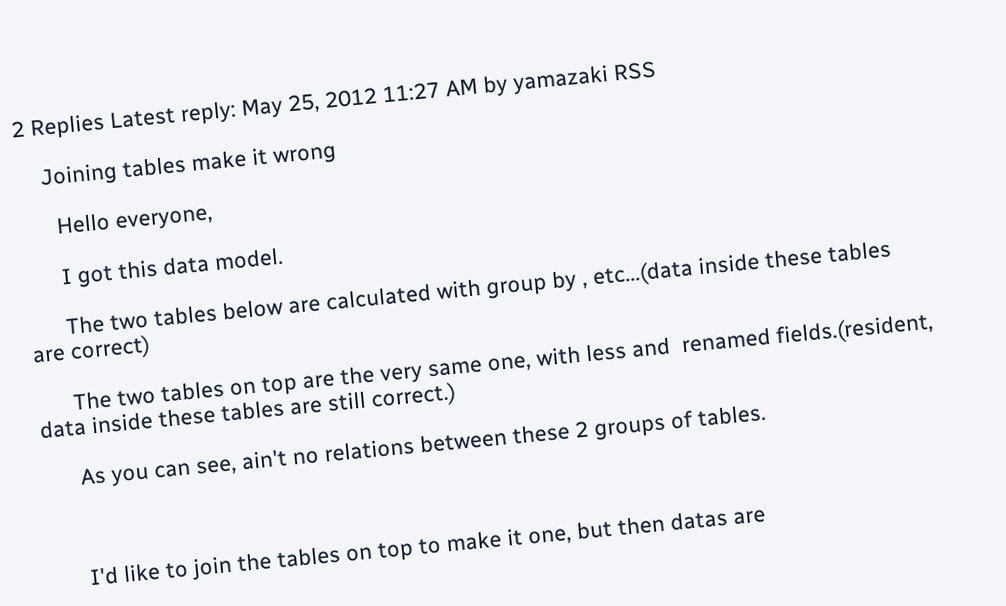2 Replies Latest reply: May 25, 2012 11:27 AM by yamazaki RSS

    Joining tables make it wrong

      Hello everyone,

      I got this data model.

      The two tables below are calculated with group by , etc...(data inside these tables are correct)

      The two tables on top are the very same one, with less and  renamed fields.(resident, data inside these tables are still correct.)

      As you can see, ain't no relations between these 2 groups of tables.



      I'd like to join the tables on top to make it one, but then datas are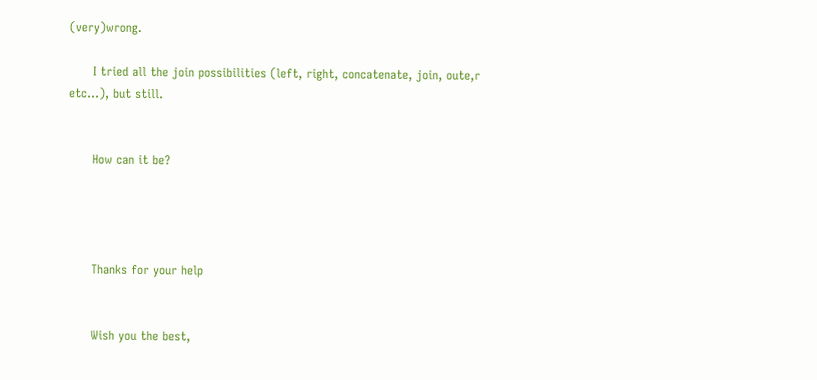(very)wrong.

      I tried all the join possibilities (left, right, concatenate, join, oute,r etc...), but still.


      How can it be?




      Thanks for your help


      Wish you the best,